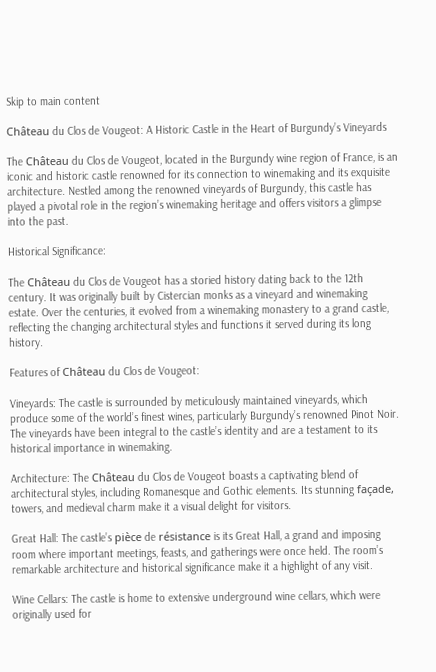Skip to main content

Château du Clos de Vougeot: A Historic Castle in the Heart of Burgundy’s Vineyards

The Château du Clos de Vougeot, located in the Burgundy wine region of France, is an iconic and historic castle renowned for its connection to winemaking and its exquisite architecture. Nestled among the renowned vineyards of Burgundy, this castle has played a pivotal role in the region’s winemaking heritage and offers visitors a glimpse into the past.

Historical Significance:

The Château du Clos de Vougeot has a storied history dating back to the 12th century. It was originally built by Cistercian monks as a vineyard and winemaking estate. Over the centuries, it evolved from a winemaking monastery to a grand castle, reflecting the changing architectural styles and functions it served during its long history.

Features of Château du Clos de Vougeot:

Vineyards: The castle is surrounded by meticulously maintained vineyards, which produce some of the world’s finest wines, particularly Burgundy’s renowned Pinot Noir. The vineyards have been integral to the castle’s identity and are a testament to its historical importance in winemaking.

Architecture: The Château du Clos de Vougeot boasts a captivating blend of architectural styles, including Romanesque and Gothic elements. Its stunning façade, towers, and medieval charm make it a visual delight for visitors.

Great Hall: The castle’s pièce de résistance is its Great Hall, a grand and imposing room where important meetings, feasts, and gatherings were once held. The room’s remarkable architecture and historical significance make it a highlight of any visit.

Wine Cellars: The castle is home to extensive underground wine cellars, which were originally used for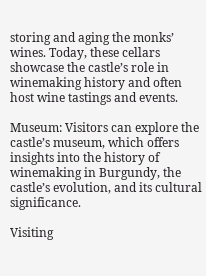storing and aging the monks’ wines. Today, these cellars showcase the castle’s role in winemaking history and often host wine tastings and events.

Museum: Visitors can explore the castle’s museum, which offers insights into the history of winemaking in Burgundy, the castle’s evolution, and its cultural significance.

Visiting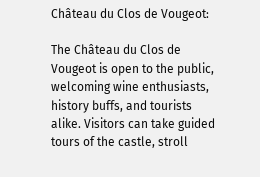Château du Clos de Vougeot:

The Château du Clos de Vougeot is open to the public, welcoming wine enthusiasts, history buffs, and tourists alike. Visitors can take guided tours of the castle, stroll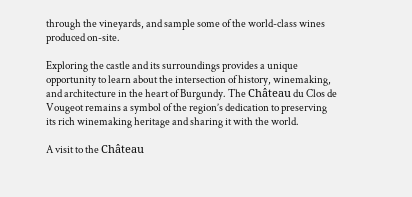through the vineyards, and sample some of the world-class wines produced on-site.

Exploring the castle and its surroundings provides a unique opportunity to learn about the intersection of history, winemaking, and architecture in the heart of Burgundy. The Château du Clos de Vougeot remains a symbol of the region’s dedication to preserving its rich winemaking heritage and sharing it with the world.

A visit to the Château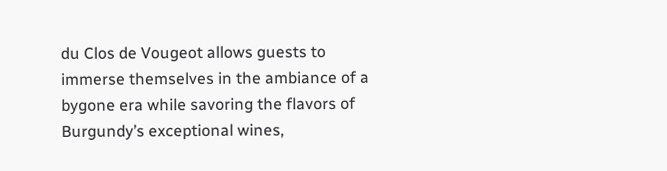du Clos de Vougeot allows guests to immerse themselves in the ambiance of a bygone era while savoring the flavors of Burgundy’s exceptional wines,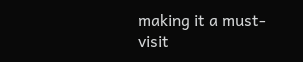making it a must-visit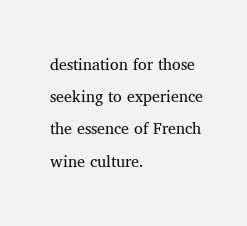destination for those seeking to experience the essence of French wine culture.